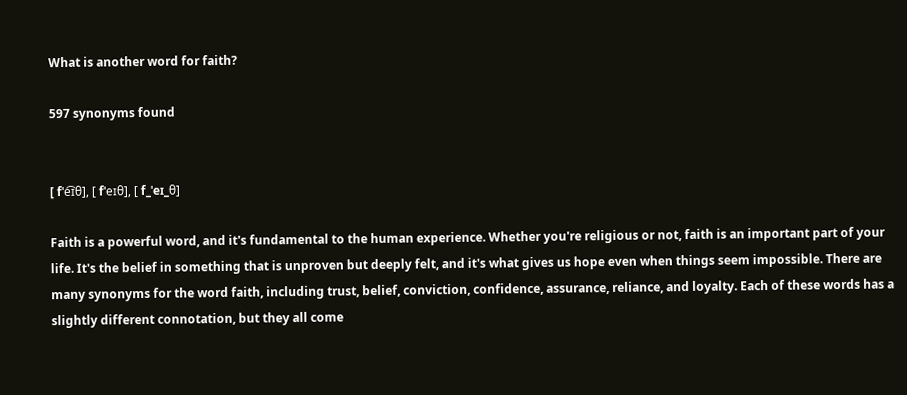What is another word for faith?

597 synonyms found


[ fˈe͡ɪθ], [ fˈeɪθ], [ f_ˈeɪ_θ]

Faith is a powerful word, and it's fundamental to the human experience. Whether you're religious or not, faith is an important part of your life. It's the belief in something that is unproven but deeply felt, and it's what gives us hope even when things seem impossible. There are many synonyms for the word faith, including trust, belief, conviction, confidence, assurance, reliance, and loyalty. Each of these words has a slightly different connotation, but they all come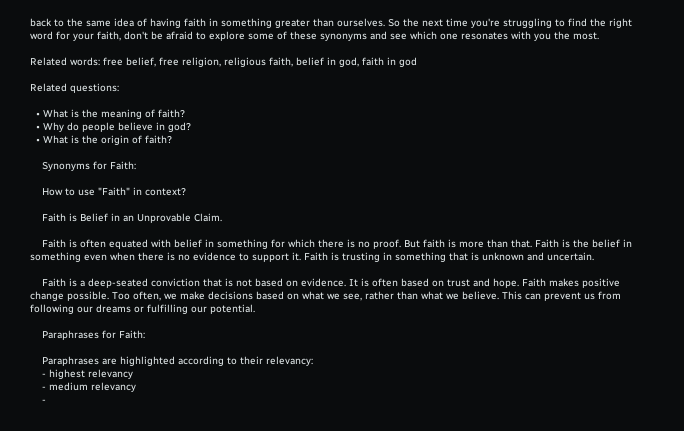back to the same idea of having faith in something greater than ourselves. So the next time you're struggling to find the right word for your faith, don't be afraid to explore some of these synonyms and see which one resonates with you the most.

Related words: free belief, free religion, religious faith, belief in god, faith in god

Related questions:

  • What is the meaning of faith?
  • Why do people believe in god?
  • What is the origin of faith?

    Synonyms for Faith:

    How to use "Faith" in context?

    Faith is Belief in an Unprovable Claim.

    Faith is often equated with belief in something for which there is no proof. But faith is more than that. Faith is the belief in something even when there is no evidence to support it. Faith is trusting in something that is unknown and uncertain.

    Faith is a deep-seated conviction that is not based on evidence. It is often based on trust and hope. Faith makes positive change possible. Too often, we make decisions based on what we see, rather than what we believe. This can prevent us from following our dreams or fulfilling our potential.

    Paraphrases for Faith:

    Paraphrases are highlighted according to their relevancy:
    - highest relevancy
    - medium relevancy
    -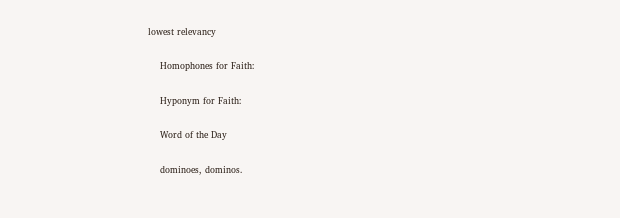lowest relevancy

    Homophones for Faith:

    Hyponym for Faith:

    Word of the Day

    dominoes, dominos.